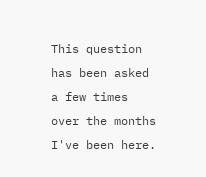This question has been asked a few times over the months I've been here.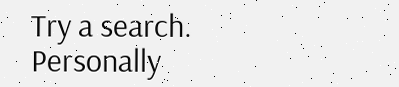Try a search.
Personally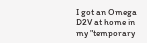I got an Omega D2V at home in my "temporary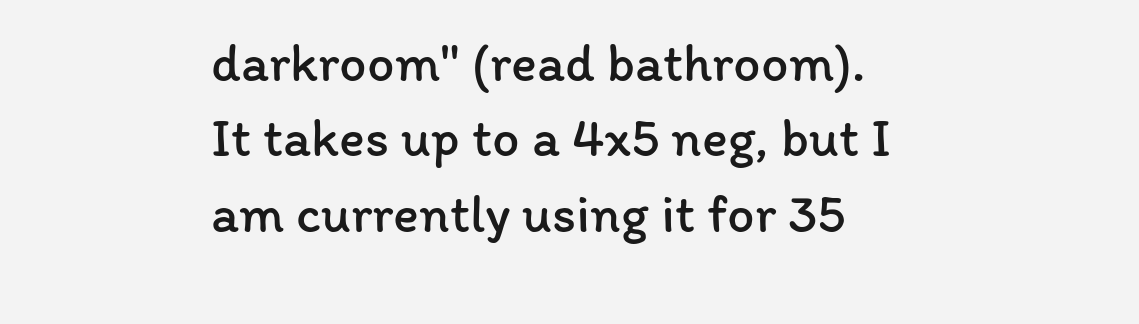darkroom" (read bathroom). It takes up to a 4x5 neg, but I am currently using it for 35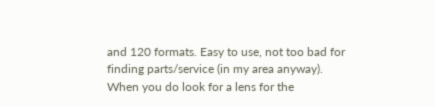and 120 formats. Easy to use, not too bad for finding parts/service (in my area anyway).
When you do look for a lens for the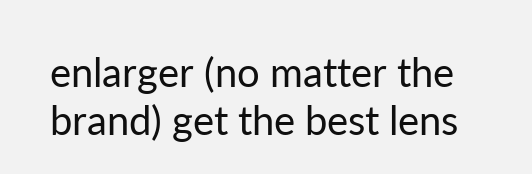enlarger (no matter the brand) get the best lens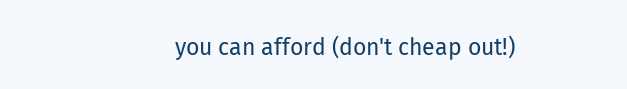you can afford (don't cheap out!)